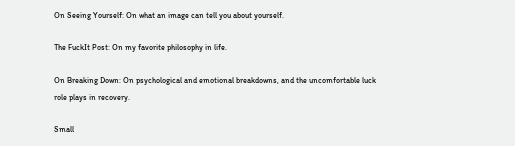On Seeing Yourself: On what an image can tell you about yourself.

The FuckIt Post: On my favorite philosophy in life.

On Breaking Down: On psychological and emotional breakdowns, and the uncomfortable luck role plays in recovery.

Small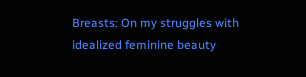Breasts: On my struggles with idealized feminine beauty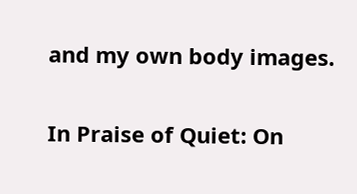and my own body images.

In Praise of Quiet: On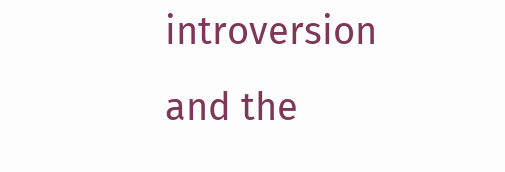introversion and the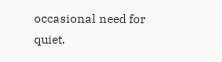occasional need for quiet.